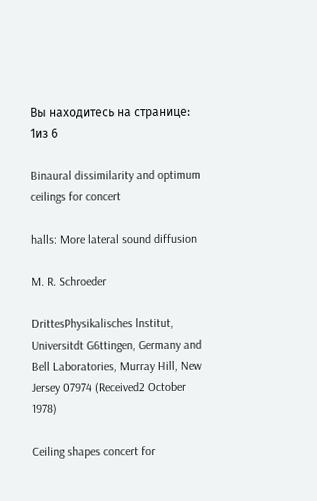Вы находитесь на странице: 1из 6

Binaural dissimilarity and optimum ceilings for concert

halls: More lateral sound diffusion

M. R. Schroeder

DrittesPhysikalisches lnstitut, Universitdt G6ttingen, Germany and Bell Laboratories, Murray Hill, New Jersey 07974 (Received2 October 1978)

Ceiling shapes concert for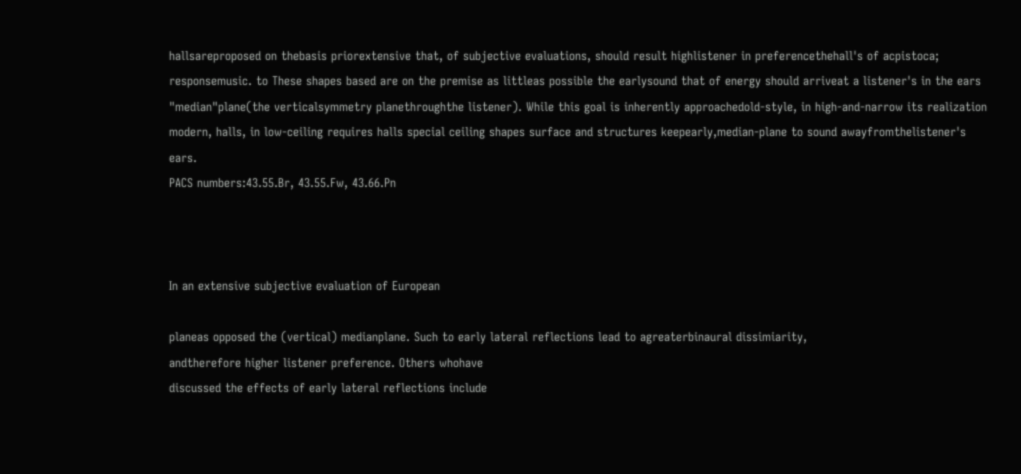hallsareproposed on thebasis priorextensive that, of subjective evaluations, should result highlistener in preferencethehall's of acpistoca; responsemusic. to These shapes based are on the premise as littleas possible the earlysound that of energy should arriveat a listener's in the ears "median"plane(the verticalsymmetry planethroughthe listener). While this goal is inherently approachedold-style, in high-and-narrow its realization modern, halls, in low-ceiling requires halls special ceiling shapes surface and structures keepearly,median-plane to sound awayfromthelistener's ears.
PACS numbers:43.55.Br, 43.55.Fw, 43.66.Pn



In an extensive subjective evaluation of European

planeas opposed the (vertical) medianplane. Such to early lateral reflections lead to agreaterbinaural dissimiarity,
andtherefore higher listener preference. Others whohave
discussed the effects of early lateral reflections include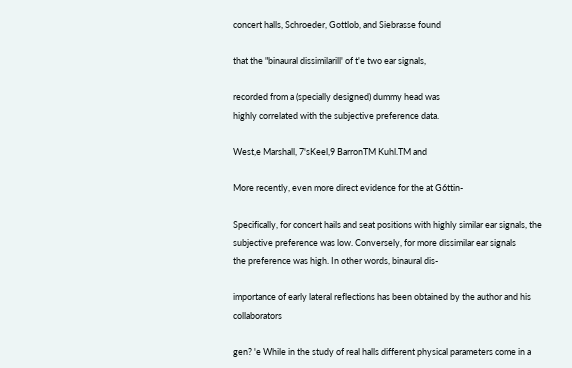concert halls, Schroeder, Gottlob, and Siebrasse found

that the "binaural dissimilarill' of t'e two ear signals,

recorded from a (specially designed) dummy head was
highly correlated with the subjective preference data.

West,e Marshall, 7'sKeel,9 BarronTM Kuhl.TM and

More recently, even more direct evidence for the at G6ttin-

Specifically, for concert hails and seat positions with highly similar ear signals, the subjective preference was low. Conversely, for more dissimilar ear signals
the preference was high. In other words, binaural dis-

importance of early lateral reflections has been obtained by the author and his collaborators

gen? 'e While in the study of real halls different physical parameters come in a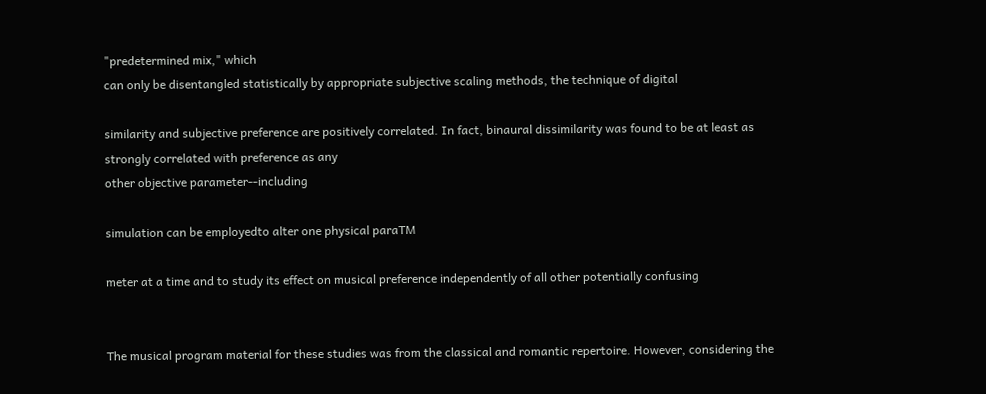"predetermined mix," which
can only be disentangled statistically by appropriate subjective scaling methods, the technique of digital

similarity and subjective preference are positively correlated. In fact, binaural dissimilarity was found to be at least as strongly correlated with preference as any
other objective parameter--including

simulation can be employedto alter one physical paraTM

meter at a time and to study its effect on musical preference independently of all other potentially confusing


The musical program material for these studies was from the classical and romantic repertoire. However, considering the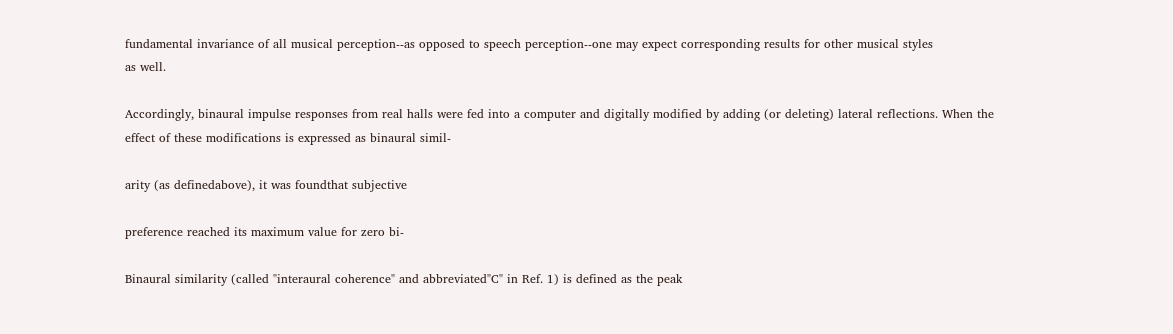fundamental invariance of all musical perception--as opposed to speech perception--one may expect corresponding results for other musical styles
as well.

Accordingly, binaural impulse responses from real halls were fed into a computer and digitally modified by adding (or deleting) lateral reflections. When the effect of these modifications is expressed as binaural simil-

arity (as definedabove), it was foundthat subjective

preference reached its maximum value for zero bi-

Binaural similarity (called "interaural coherence" and abbreviated"C" in Ref. 1) is defined as the peak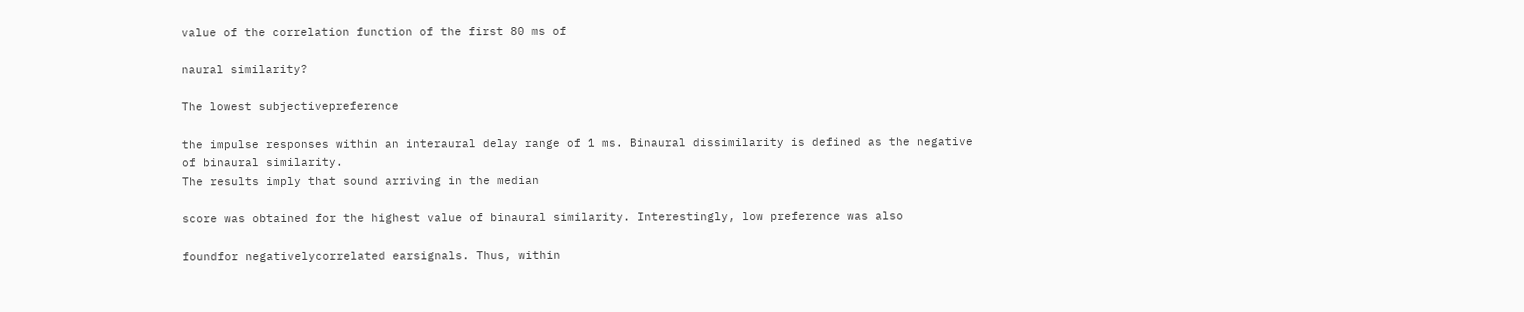value of the correlation function of the first 80 ms of

naural similarity?

The lowest subjectivepreference

the impulse responses within an interaural delay range of 1 ms. Binaural dissimilarity is defined as the negative of binaural similarity.
The results imply that sound arriving in the median

score was obtained for the highest value of binaural similarity. Interestingly, low preference was also

foundfor negativelycorrelated earsignals. Thus, within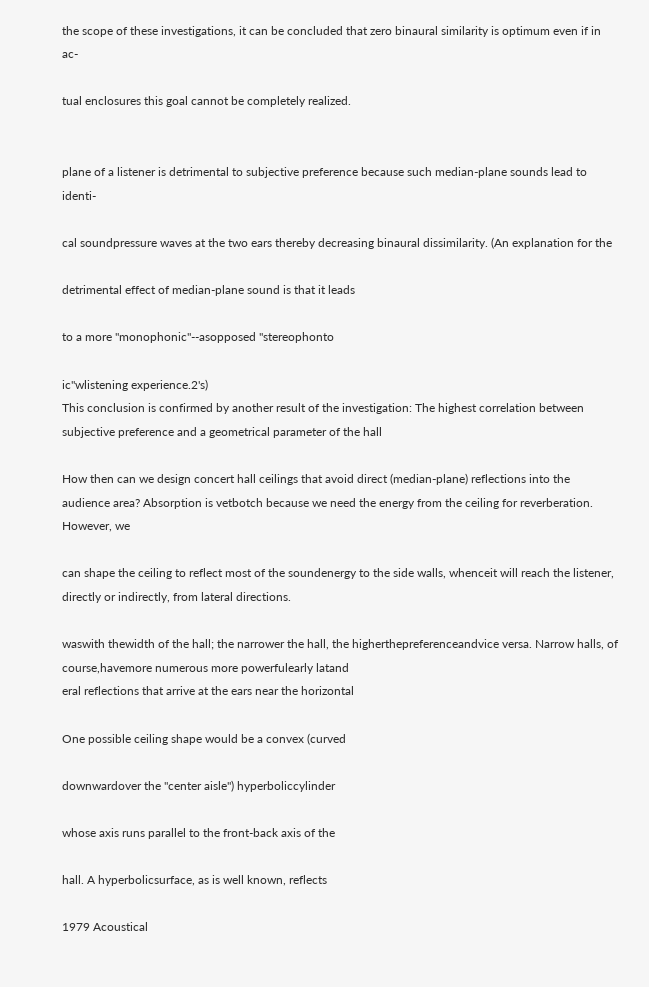the scope of these investigations, it can be concluded that zero binaural similarity is optimum even if in ac-

tual enclosures this goal cannot be completely realized.


plane of a listener is detrimental to subjective preference because such median-plane sounds lead to identi-

cal soundpressure waves at the two ears thereby decreasing binaural dissimilarity. (An explanation for the

detrimental effect of median-plane sound is that it leads

to a more "monophonic"--asopposed "stereophonto

ic"wlistening experience.2's)
This conclusion is confirmed by another result of the investigation: The highest correlation between subjective preference and a geometrical parameter of the hall

How then can we design concert hall ceilings that avoid direct (median-plane) reflections into the audience area? Absorption is vetbotch because we need the energy from the ceiling for reverberation. However, we

can shape the ceiling to reflect most of the soundenergy to the side walls, whenceit will reach the listener, directly or indirectly, from lateral directions.

waswith thewidth of the hall; the narrower the hall, the higherthepreferenceandvice versa. Narrow halls, of course,havemore numerous more powerfulearly latand
eral reflections that arrive at the ears near the horizontal

One possible ceiling shape would be a convex (curved

downwardover the "center aisle") hyperboliccylinder

whose axis runs parallel to the front-back axis of the

hall. A hyperbolicsurface, as is well known, reflects

1979 Acoustical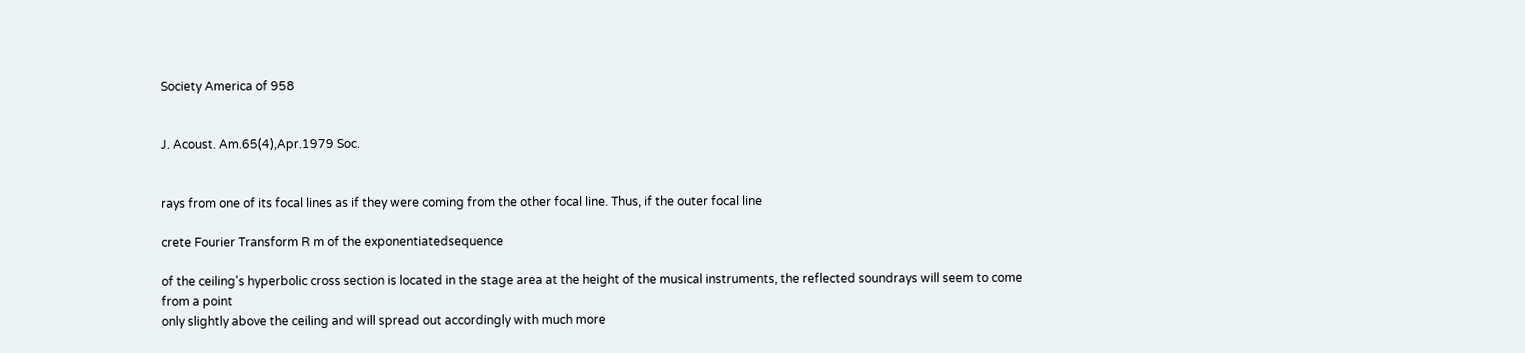Society America of 958


J. Acoust. Am.65(4),Apr.1979 Soc.


rays from one of its focal lines as if they were coming from the other focal line. Thus, if the outer focal line

crete Fourier Transform R m of the exponentiatedsequence

of the ceiling's hyperbolic cross section is located in the stage area at the height of the musical instruments, the reflected soundrays will seem to come from a point
only slightly above the ceiling and will spread out accordingly with much more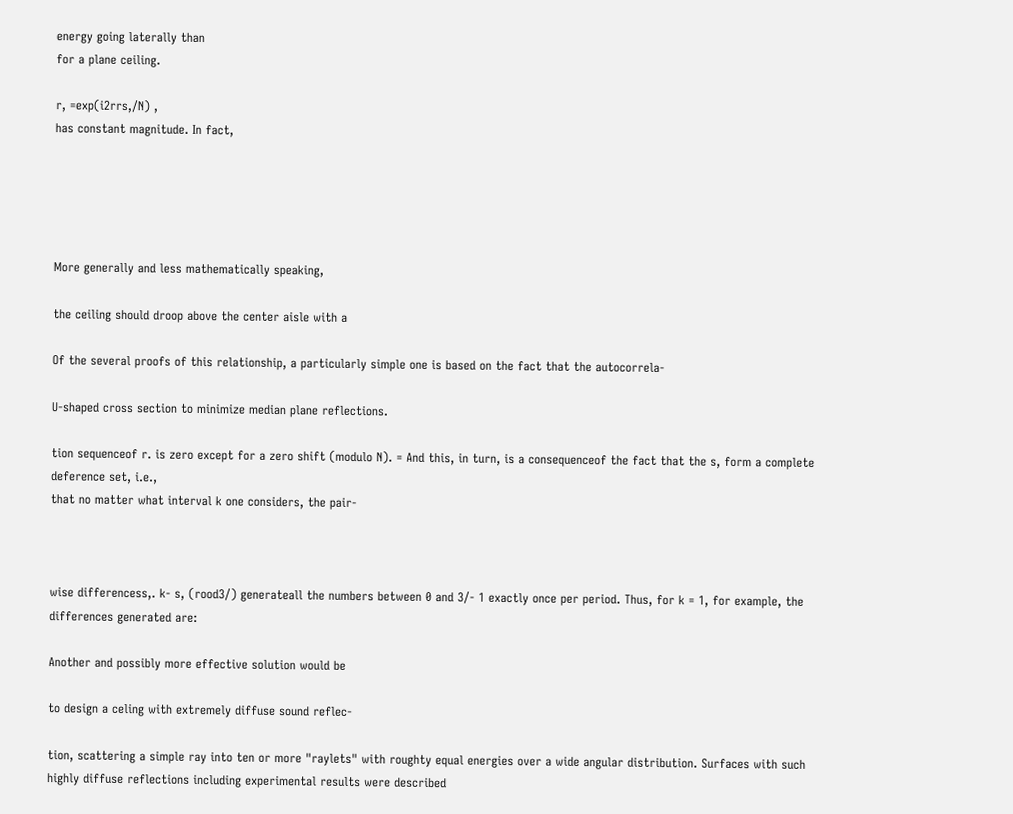energy going laterally than
for a plane ceiling.

r, =exp(i2rrs,/N) ,
has constant magnitude. In fact,





More generally and less mathematically speaking,

the ceiling should droop above the center aisle with a

Of the several proofs of this relationship, a particularly simple one is based on the fact that the autocorrela-

U-shaped cross section to minimize median plane reflections.

tion sequenceof r. is zero except for a zero shift (modulo N). = And this, in turn, is a consequenceof the fact that the s, form a complete deference set, i.e.,
that no matter what interval k one considers, the pair-



wise differencess,. k- s, (rood3/) generateall the numbers between 0 and 3/- 1 exactly once per period. Thus, for k = 1, for example, the differences generated are:

Another and possibly more effective solution would be

to design a celing with extremely diffuse sound reflec-

tion, scattering a simple ray into ten or more "raylets" with roughty equal energies over a wide angular distribution. Surfaces with such highly diffuse reflections including experimental results were described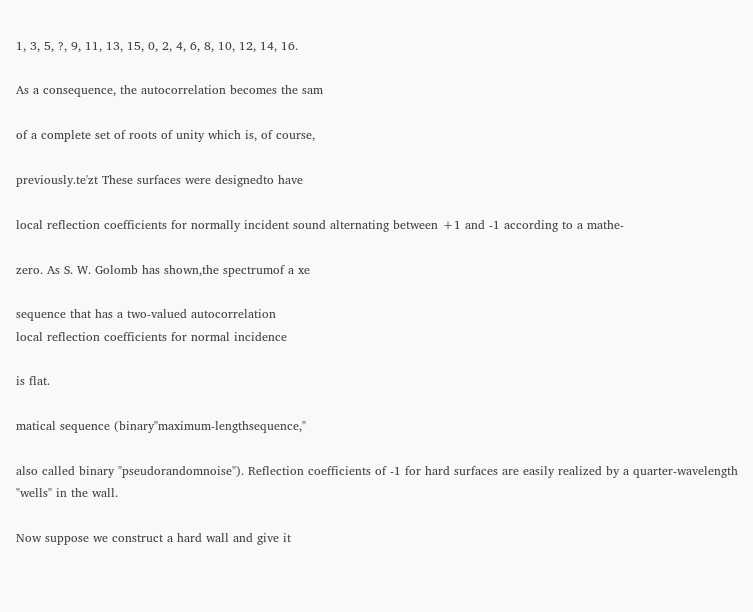1, 3, 5, ?, 9, 11, 13, 15, 0, 2, 4, 6, 8, 10, 12, 14, 16.

As a consequence, the autocorrelation becomes the sam

of a complete set of roots of unity which is, of course,

previously.te'zt These surfaces were designedto have

local reflection coefficients for normally incident sound alternating between +1 and -1 according to a mathe-

zero. As S. W. Golomb has shown,the spectrumof a xe

sequence that has a two-valued autocorrelation
local reflection coefficients for normal incidence

is flat.

matical sequence (binary"maximum-lengthsequence,"

also called binary "pseudorandomnoise"). Reflection coefficients of -1 for hard surfaces are easily realized by a quarter-wavelength "wells" in the wall.

Now suppose we construct a hard wall and give it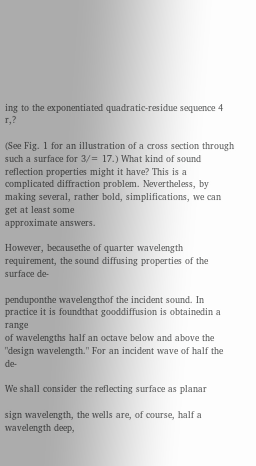ing to the exponentiated quadratic-residue sequence 4 r,?

(See Fig. 1 for an illustration of a cross section through such a surface for 3/= 17.) What kind of sound reflection properties might it have? This is a complicated diffraction problem. Nevertheless, by making several, rather bold, simplifications, we can get at least some
approximate answers.

However, becausethe of quarter wavelength requirement, the sound diffusing properties of the surface de-

penduponthe wavelengthof the incident sound. In practice it is foundthat gooddiffusion is obtainedin a range
of wavelengths half an octave below and above the "design wavelength." For an incident wave of half the de-

We shall consider the reflecting surface as planar

sign wavelength, the wells are, of course, half a wavelength deep,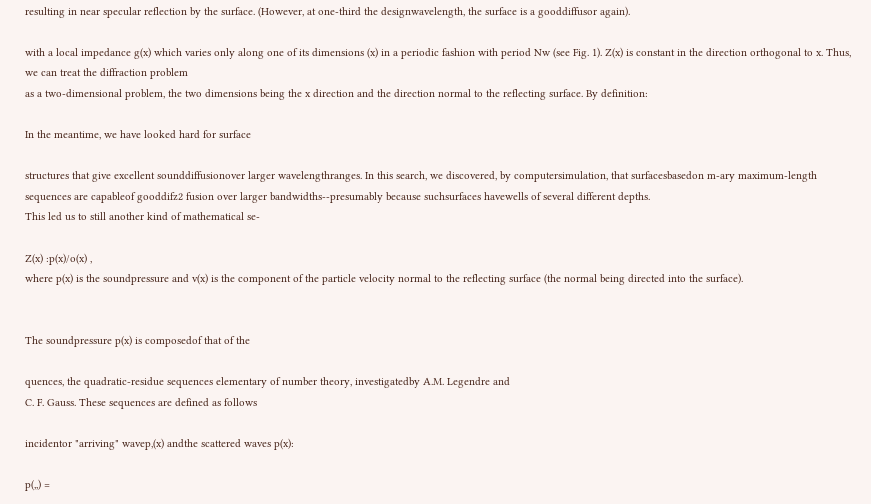resulting in near specular reflection by the surface. (However, at one-third the designwavelength, the surface is a gooddiffusor again).

with a local impedance g(x) which varies only along one of its dimensions (x) in a periodic fashion with period Nw (see Fig. 1). Z(x) is constant in the direction orthogonal to x. Thus, we can treat the diffraction problem
as a two-dimensional problem, the two dimensions being the x direction and the direction normal to the reflecting surface. By definition:

In the meantime, we have looked hard for surface

structures that give excellent sounddiffusionover larger wavelengthranges. In this search, we discovered, by computersimulation, that surfacesbasedon m-ary maximum-length sequences are capableof gooddifz2 fusion over larger bandwidths--presumably because suchsurfaces havewells of several different depths.
This led us to still another kind of mathematical se-

Z(x) :p(x)/o(x) ,
where p(x) is the soundpressure and v(x) is the component of the particle velocity normal to the reflecting surface (the normal being directed into the surface).


The soundpressure p(x) is composedof that of the

quences, the quadratic-residue sequences elementary of number theory, investigatedby A.M. Legendre and
C. F. Gauss. These sequences are defined as follows

incidentor "arriving" wavep,(x) andthe scattered waves p(x):

p(,,) =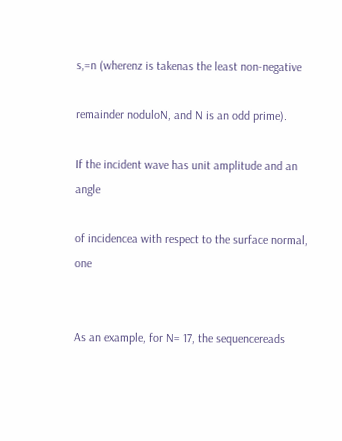s,=n (wherenz is takenas the least non-negative

remainder noduloN, and N is an odd prime).

If the incident wave has unit amplitude and an angle

of incidencea with respect to the surface normal, one


As an example, for N= 17, the sequencereads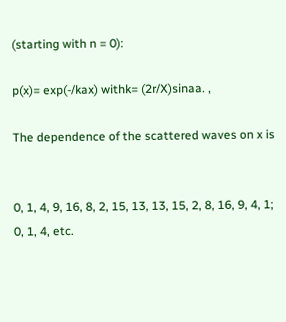(starting with n = 0):

p(x)= exp(-/kax) withk= (2r/X)sinaa. ,

The dependence of the scattered waves on x is


0, 1, 4, 9, 16, 8, 2, 15, 13, 13, 15, 2, 8, 16, 9, 4, 1; 0, 1, 4, etc.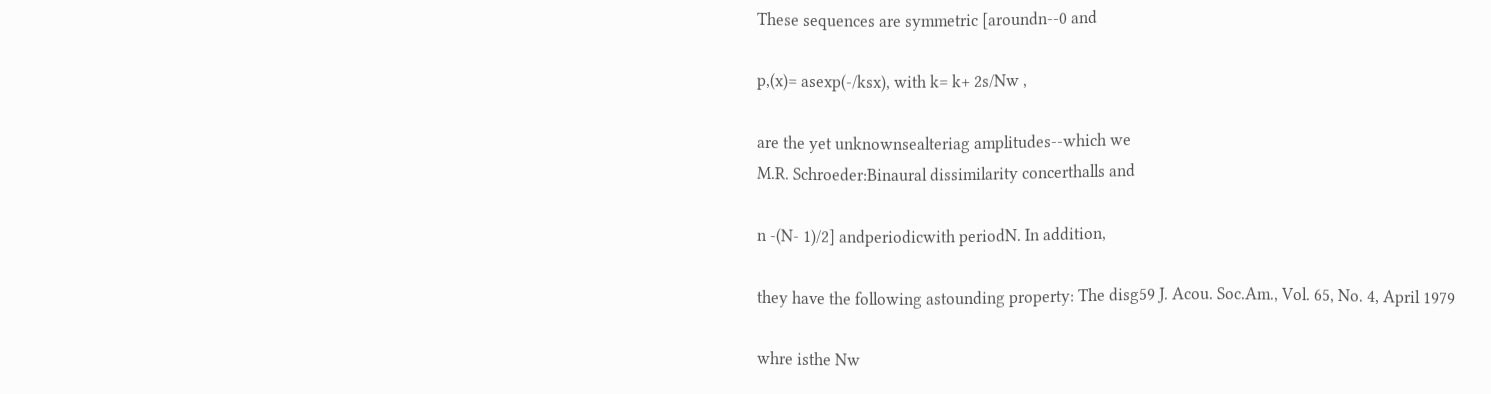These sequences are symmetric [aroundn--0 and

p,(x)= asexp(-/ksx), with k= k+ 2s/Nw ,

are the yet unknownsealteriag amplitudes--which we
M.R. Schroeder:Binaural dissimilarity concerthalls and

n -(N- 1)/2] andperiodicwith periodN. In addition,

they have the following astounding property: The disg59 J. Acou. Soc.Am., Vol. 65, No. 4, April 1979

whre isthe Nw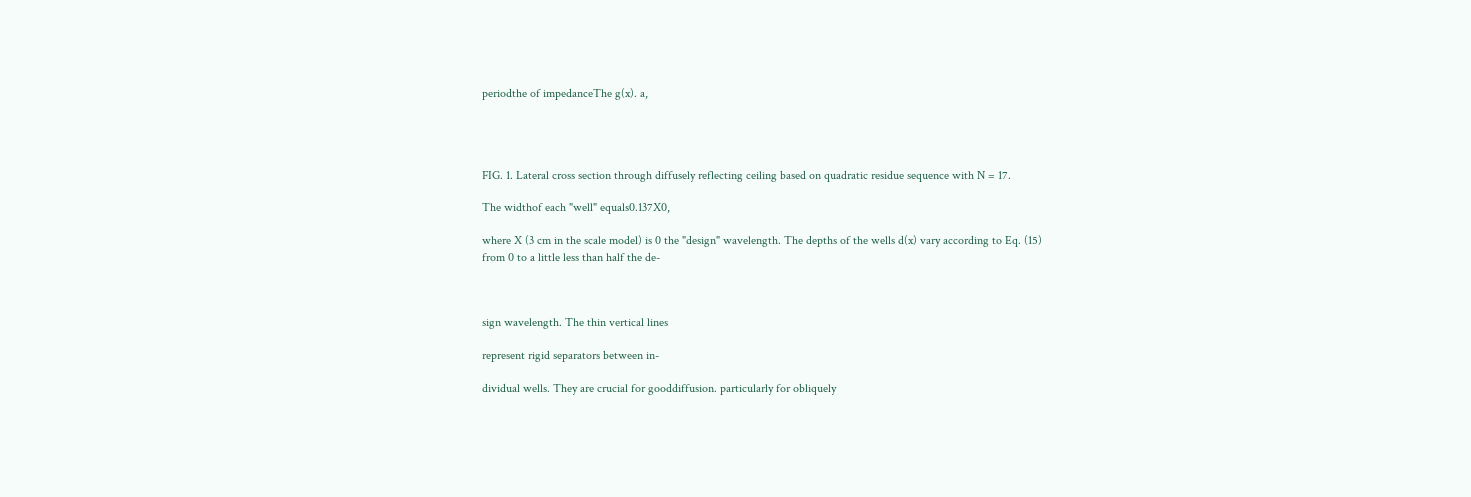periodthe of impedanceThe g(x). a,




FIG. 1. Lateral cross section through diffusely reflecting ceiling based on quadratic residue sequence with N = 17.

The widthof each "well" equals0.137X0,

where X (3 cm in the scale model) is 0 the "design" wavelength. The depths of the wells d(x) vary according to Eq. (15)
from 0 to a little less than half the de-



sign wavelength. The thin vertical lines

represent rigid separators between in-

dividual wells. They are crucial for gooddiffusion. particularly for obliquely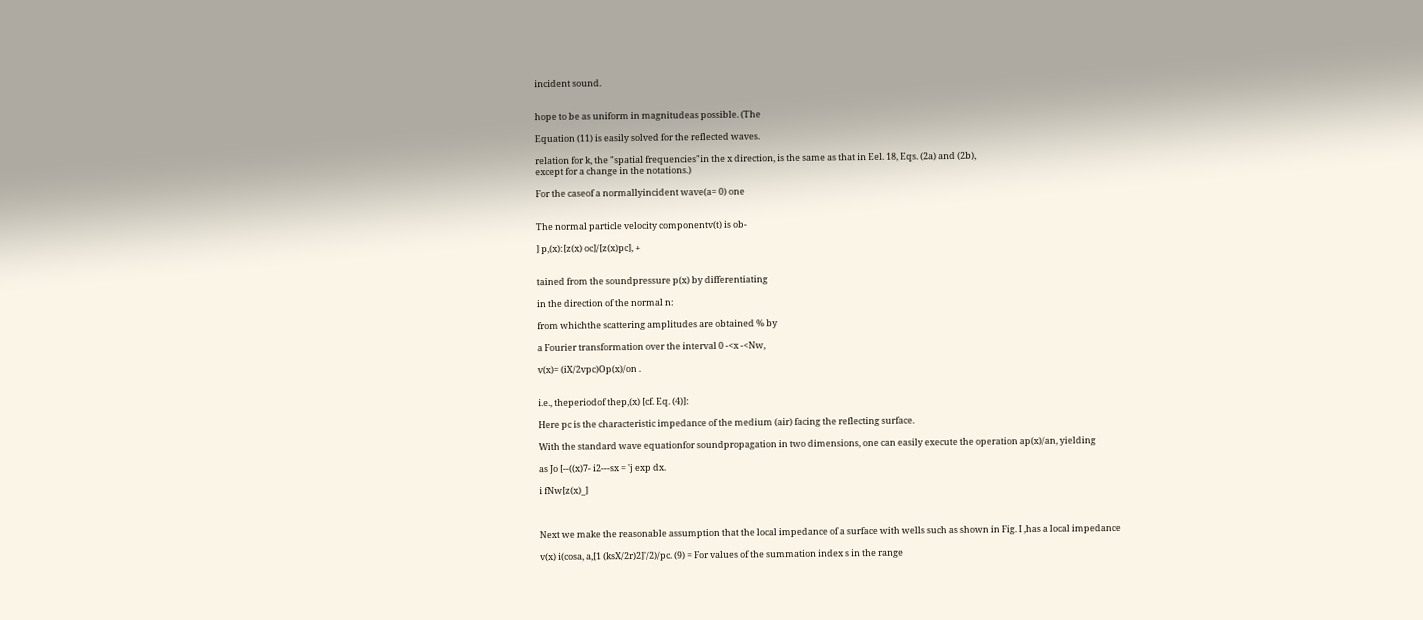incident sound.


hope to be as uniform in magnitudeas possible. (The

Equation (11) is easily solved for the reflected waves.

relation for k, the "spatial frequencies"in the x direction, is the same as that in Eel. 18, Eqs. (2a) and (2b),
except for a change in the notations.)

For the caseof a normallyincident wave(a= 0) one


The normal particle velocity componentv(t) is ob-

] p,(x):[z(x) oc]/[z(x)pc], +


tained from the soundpressure p(x) by differentiating

in the direction of the normal n:

from whichthe scattering amplitudes are obtained % by

a Fourier transformation over the interval 0 -<x -<Nw,

v(x)= (iX/2vpc)Op(x)/on .


i.e., theperiodof thep,(x) [cf. Eq. (4)]:

Here pc is the characteristic impedance of the medium (air) facing the reflecting surface.

With the standard wave equationfor soundpropagation in two dimensions, one can easily execute the operation ap(x)/an, yielding

as Jo [--((x)7- i2---sx = 'j exp dx.

i fNw[z(x)_]



Next we make the reasonable assumption that the local impedance of a surface with wells such as shown in Fig. I ,has a local impedance

v(x) i(cosa, a,[1 (ksX/2r)2]'/2)/pc. (9) = For values of the summation index s in the range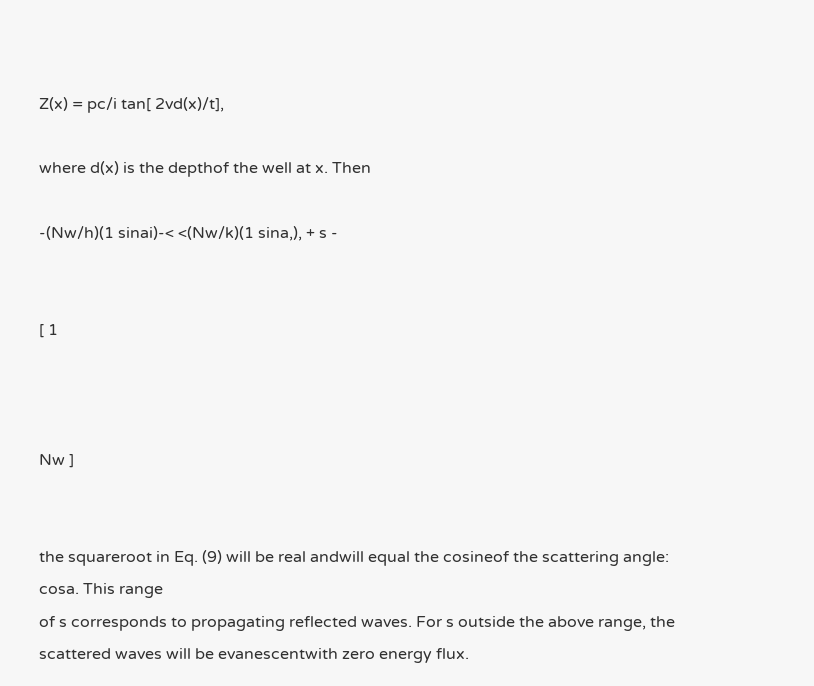Z(x) = pc/i tan[ 2vd(x)/t],

where d(x) is the depthof the well at x. Then

-(Nw/h)(1 sinai)-< <(Nw/k)(1 sina,), + s -


[ 1



Nw ]


the squareroot in Eq. (9) will be real andwill equal the cosineof the scattering angle: cosa. This range
of s corresponds to propagating reflected waves. For s outside the above range, the scattered waves will be evanescentwith zero energy flux.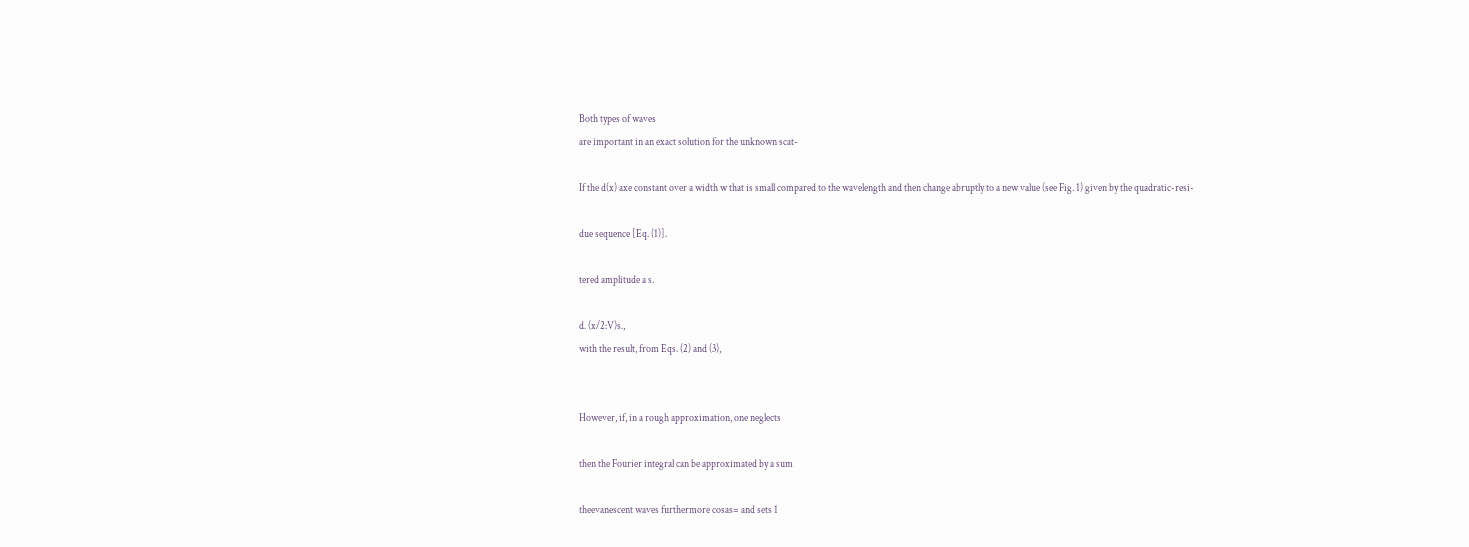Both types of waves
are important in an exact solution for the unknown scat-

If the d(x) axe constant over a width w that is small compared to the wavelength and then change abruptly to a new value (see Fig. 1) given by the quadratic-resi-

due sequence [Eq. (1)].

tered amplitude a s.

d. (x/2:V)s.,
with the result, from Eqs. (2) and (3),


However, if, in a rough approximation, one neglects

then the Fourier integral can be approximated by a sum

theevanescent waves furthermore cosas= and sets 1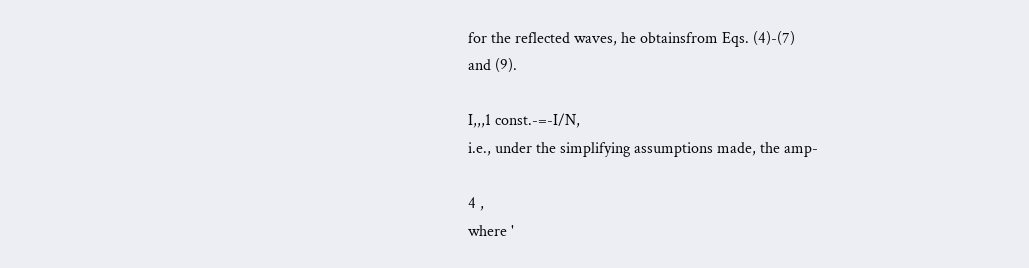for the reflected waves, he obtainsfrom Eqs. (4)-(7)
and (9).

I,,,1 const.-=-I/N,
i.e., under the simplifying assumptions made, the amp-

4 ,
where '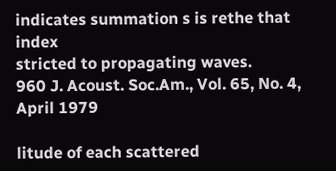indicates summation s is rethe that index
stricted to propagating waves.
960 J. Acoust. Soc.Am., Vol. 65, No. 4, April 1979

litude of each scattered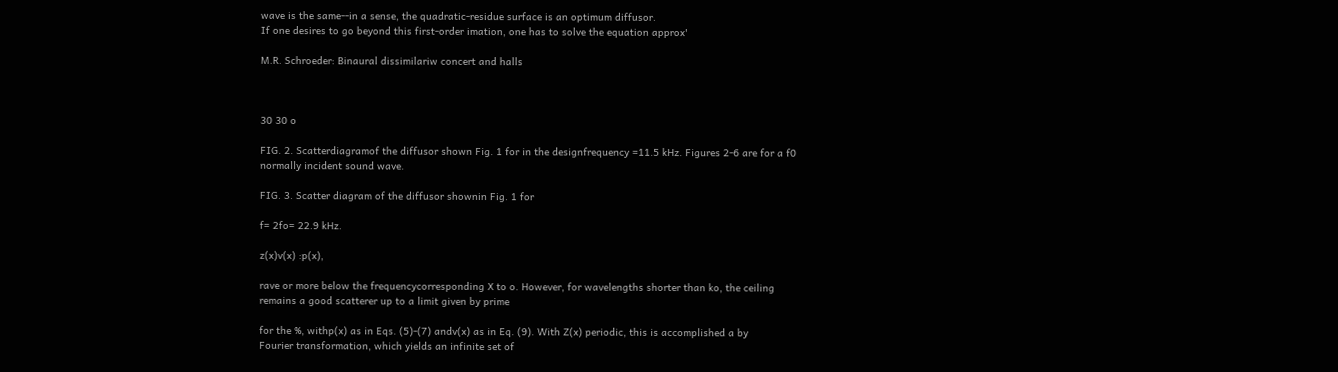wave is the same--in a sense, the quadratic-residue surface is an optimum diffusor.
If one desires to go beyond this first-order imation, one has to solve the equation approx'

M.R. Schroeder: Binaural dissimilariw concert and halls



30 30 o

FIG. 2. Scatterdiagramof the diffusor shown Fig. 1 for in the designfrequency =11.5 kHz. Figures 2-6 are for a f0
normally incident sound wave.

FIG. 3. Scatter diagram of the diffusor shownin Fig. 1 for

f= 2fo= 22.9 kHz.

z(x)v(x) :p(x),

rave or more below the frequencycorresponding X to o. However, for wavelengths shorter than ko, the ceiling
remains a good scatterer up to a limit given by prime

for the %, withp(x) as in Eqs. (5)-(7) andv(x) as in Eq. (9). With Z(x) periodic, this is accomplished a by
Fourier transformation, which yields an infinite set of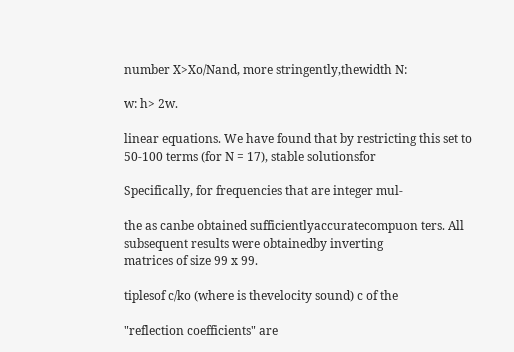number X>Xo/Nand, more stringently,thewidth N:

w: h> 2w.

linear equations. We have found that by restricting this set to 50-100 terms (for N = 17), stable solutionsfor

Specifically, for frequencies that are integer mul-

the as canbe obtained sufficientlyaccuratecompuon ters. All subsequent results were obtainedby inverting
matrices of size 99 x 99.

tiplesof c/ko (where is thevelocity sound) c of the

"reflection coefficients" are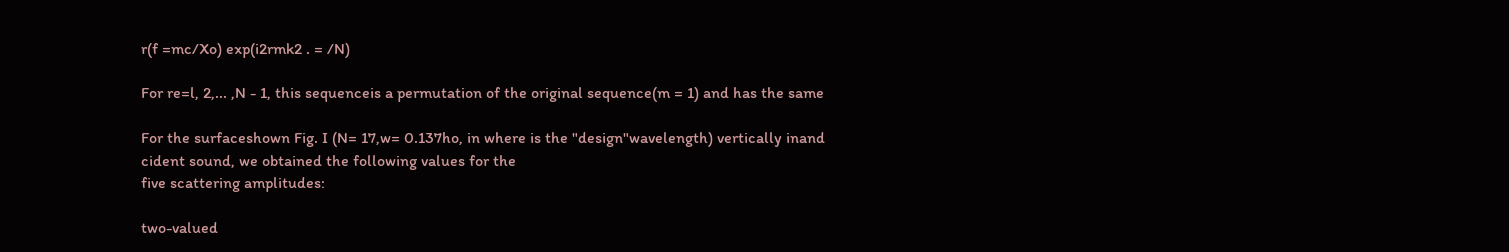r(f =mc/Xo) exp(i2rmk2 . = /N)

For re=l, 2,... ,N - 1, this sequenceis a permutation of the original sequence(m = 1) and has the same

For the surfaceshown Fig. I (N= 17,w= 0.137ho, in where is the "design"wavelength) vertically inand
cident sound, we obtained the following values for the
five scattering amplitudes:

two-valued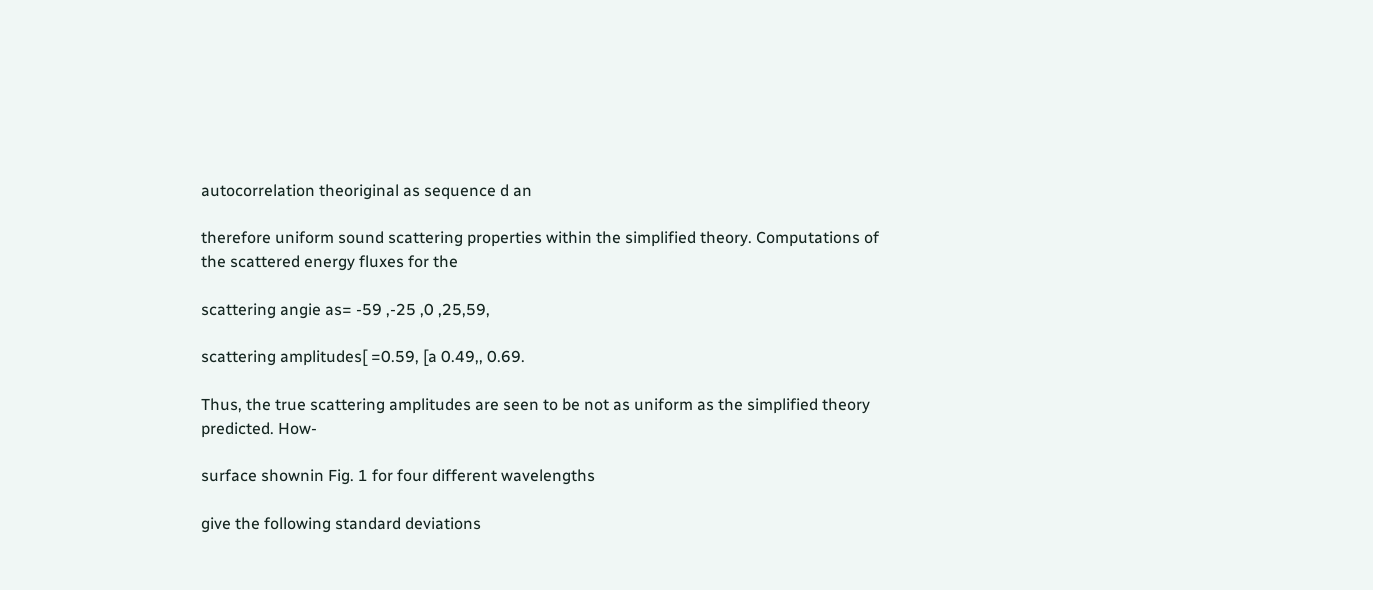autocorrelation theoriginal as sequence d an

therefore uniform sound scattering properties within the simplified theory. Computations of the scattered energy fluxes for the

scattering angie as= -59 ,-25 ,0 ,25,59,

scattering amplitudes[ =0.59, [a 0.49,, 0.69.

Thus, the true scattering amplitudes are seen to be not as uniform as the simplified theory predicted. How-

surface shownin Fig. 1 for four different wavelengths

give the following standard deviations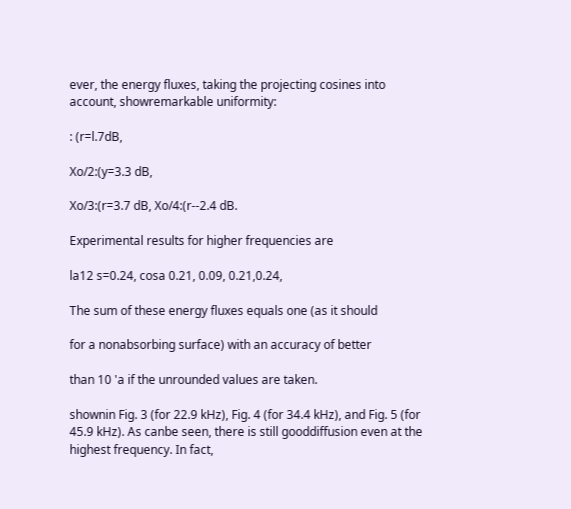ever, the energy fluxes, taking the projecting cosines into account, showremarkable uniformity:

: (r=l.7dB,

Xo/2:(y=3.3 dB,

Xo/3:(r=3.7 dB, Xo/4:(r--2.4 dB.

Experimental results for higher frequencies are

la12 s=0.24, cosa 0.21, 0.09, 0.21,0.24,

The sum of these energy fluxes equals one (as it should

for a nonabsorbing surface) with an accuracy of better

than 10 'a if the unrounded values are taken.

shownin Fig. 3 (for 22.9 kHz), Fig. 4 (for 34.4 kHz), and Fig. 5 (for 45.9 kHz). As canbe seen, there is still gooddiffusion even at the highest frequency. In fact,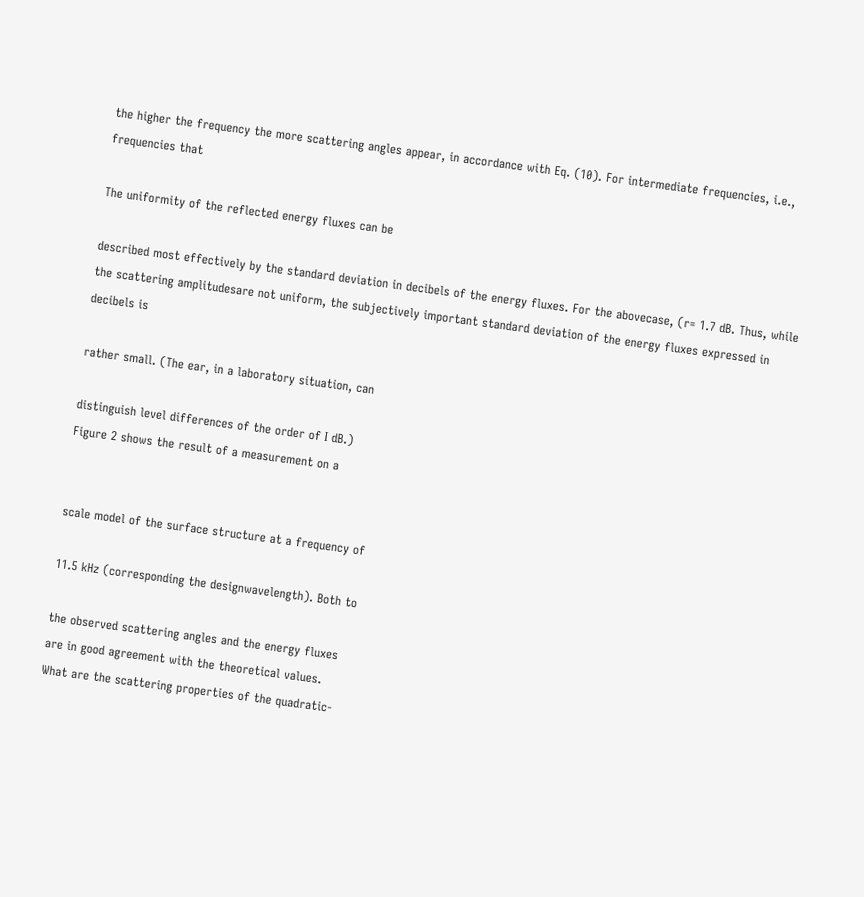the higher the frequency the more scattering angles appear, in accordance with Eq. (10). For intermediate frequencies, i.e., frequencies that

The uniformity of the reflected energy fluxes can be

described most effectively by the standard deviation in decibels of the energy fluxes. For the abovecase, (r= 1.7 dB. Thus, while the scattering amplitudesare not uniform, the subjectively important standard deviation of the energy fluxes expressed in decibels is

rather small. (The ear, in a laboratory situation, can

distinguish level differences of the order of I dB.)
Figure 2 shows the result of a measurement on a


scale model of the surface structure at a frequency of

11.5 kHz (corresponding the designwavelength). Both to

the observed scattering angles and the energy fluxes
are in good agreement with the theoretical values.
What are the scattering properties of the quadratic-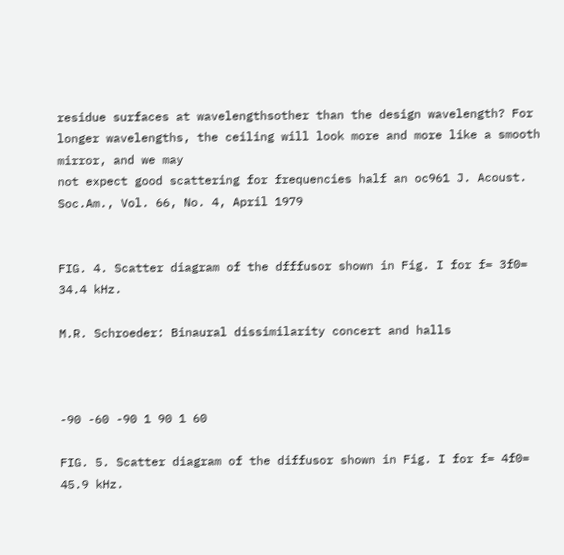residue surfaces at wavelengthsother than the design wavelength? For longer wavelengths, the ceiling will look more and more like a smooth mirror, and we may
not expect good scattering for frequencies half an oc961 J. Acoust. Soc.Am., Vol. 66, No. 4, April 1979


FIG. 4. Scatter diagram of the dfffusor shown in Fig. I for f= 3f0= 34.4 kHz.

M.R. Schroeder: Binaural dissimilarity concert and halls



-90 -60 -90 1 90 1 60

FIG. 5. Scatter diagram of the diffusor shown in Fig. I for f= 4f0= 45.9 kHz.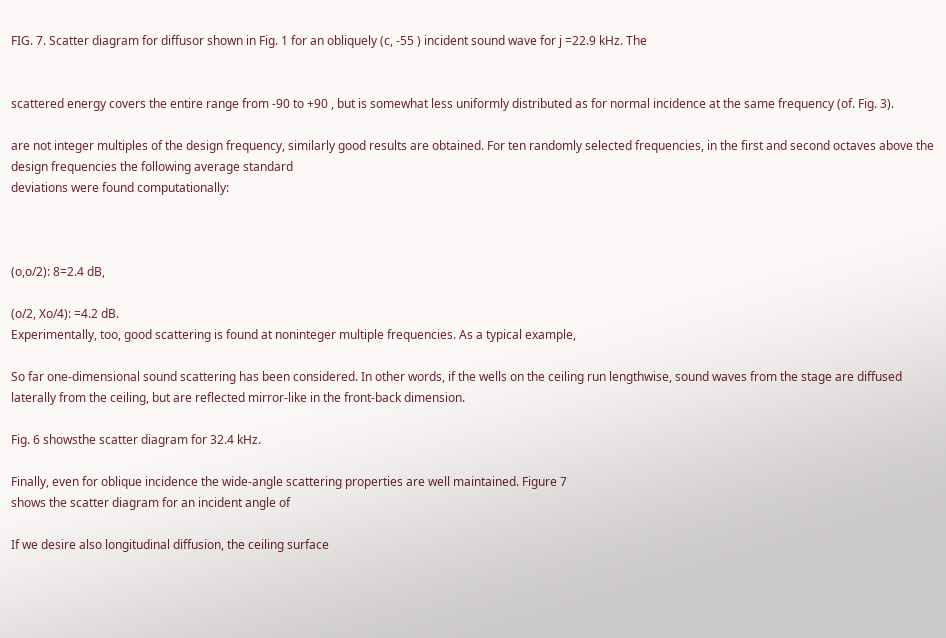FIG. 7. Scatter diagram for diffusor shown in Fig. 1 for an obliquely (c, -55 ) incident sound wave for j =22.9 kHz. The


scattered energy covers the entire range from -90 to +90 , but is somewhat less uniformly distributed as for normal incidence at the same frequency (of. Fig. 3).

are not integer multiples of the design frequency, similarly good results are obtained. For ten randomly selected frequencies, in the first and second octaves above the design frequencies the following average standard
deviations were found computationally:



(o,o/2): 8=2.4 dB,

(o/2, Xo/4): =4.2 dB.
Experimentally, too, good scattering is found at noninteger multiple frequencies. As a typical example,

So far one-dimensional sound scattering has been considered. In other words, if the wells on the ceiling run lengthwise, sound waves from the stage are diffused laterally from the ceiling, but are reflected mirror-like in the front-back dimension.

Fig. 6 showsthe scatter diagram for 32.4 kHz.

Finally, even for oblique incidence the wide-angle scattering properties are well maintained. Figure 7
shows the scatter diagram for an incident angle of

If we desire also longitudinal diffusion, the ceiling surface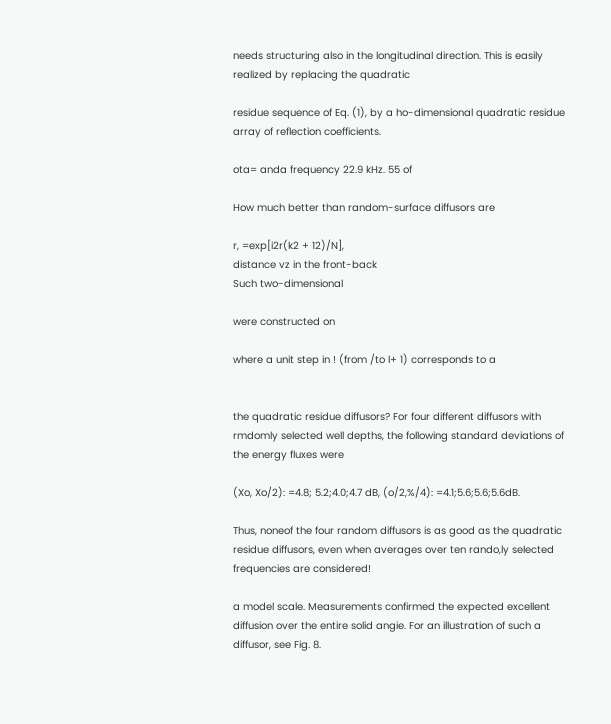needs structuring also in the longitudinal direction. This is easily realized by replacing the quadratic

residue sequence of Eq. (1), by a ho-dimensional quadratic residue array of reflection coefficients.

ota= anda frequency 22.9 kHz. 55 of

How much better than random-surface diffusors are

r, =exp[i2r(k2 + 12)/N],
distance vz in the front-back
Such two-dimensional

were constructed on

where a unit step in ! (from /to l+ 1) corresponds to a


the quadratic residue diffusors? For four different diffusors with rmdomly selected well depths, the following standard deviations of the energy fluxes were

(Xo, Xo/2): =4.8; 5.2;4.0;4.7 dB, (o/2,%/4): =4.1;5.6;5.6;5.6dB.

Thus, noneof the four random diffusors is as good as the quadratic residue diffusors, even when averages over ten rando,ly selected frequencies are considered!

a model scale. Measurements confirmed the expected excellent diffusion over the entire solid angie. For an illustration of such a diffusor, see Fig. 8.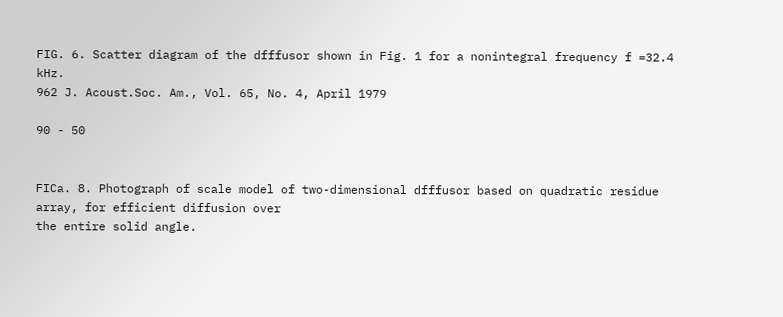FIG. 6. Scatter diagram of the dfffusor shown in Fig. 1 for a nonintegral frequency f =32.4 kHz.
962 J. Acoust.Soc. Am., Vol. 65, No. 4, April 1979

90 - 50


FICa. 8. Photograph of scale model of two-dimensional dfffusor based on quadratic residue array, for efficient diffusion over
the entire solid angle.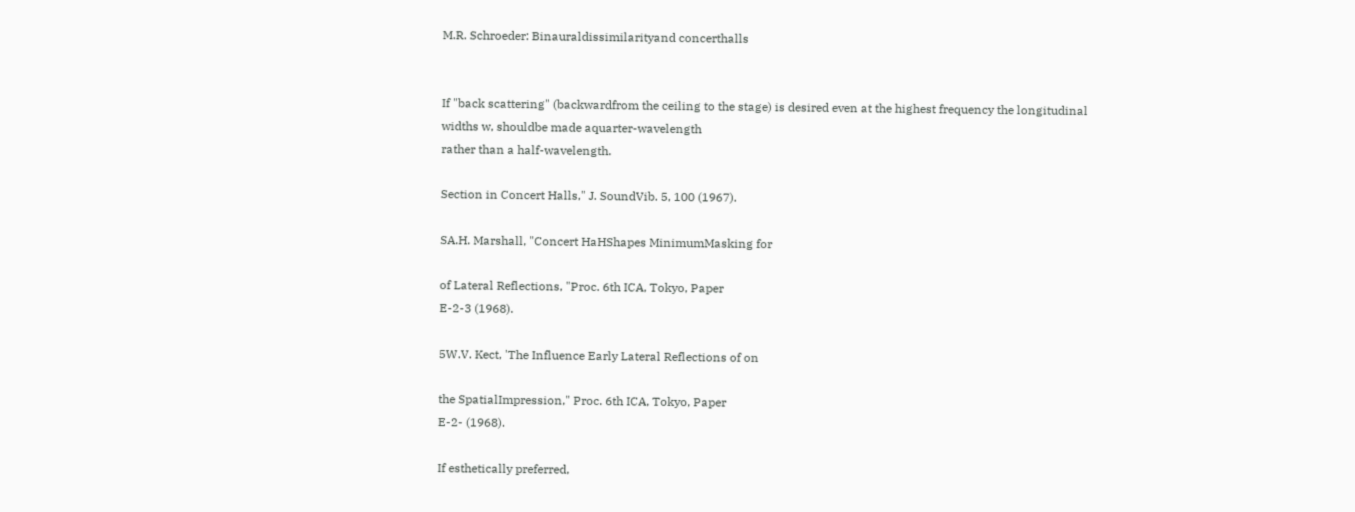M.R. Schroeder: Binauraldissimilarityand concerthalls


If "back scattering" (backwardfrom the ceiling to the stage) is desired even at the highest frequency the longitudinal widths w, shouldbe made aquarter-wavelength
rather than a half-wavelength.

Section in Concert Halls," J. SoundVib. 5, 100 (1967).

SA.H. Marshall, "Concert HaHShapes MinimumMasking for

of Lateral Reflections, "Proc. 6th ICA, Tokyo, Paper
E-2-3 (1968).

5W.V. Kect, 'The Influence Early Lateral Reflections of on

the SpatialImpression," Proc. 6th ICA, Tokyo, Paper
E-2- (1968).

If esthetically preferred,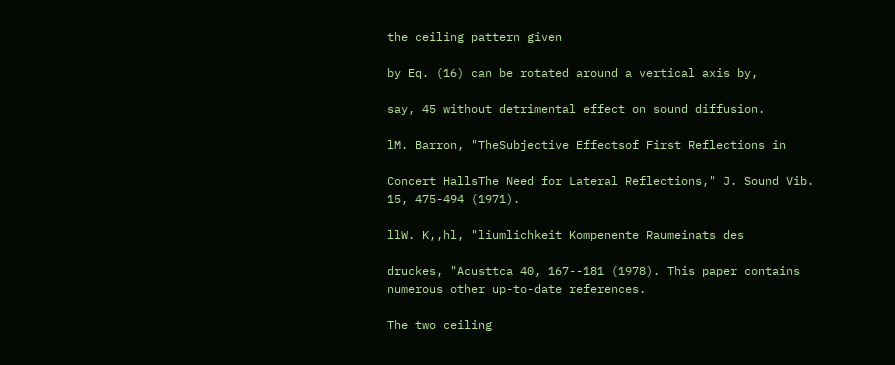the ceiling pattern given

by Eq. (16) can be rotated around a vertical axis by,

say, 45 without detrimental effect on sound diffusion.

lM. Barron, "TheSubjective Effectsof First Reflections in

Concert HallsThe Need for Lateral Reflections," J. Sound Vib. 15, 475-494 (1971).

llW. K,,hl, "liumlichkeit Kompenente Raumeinats des

druckes, "Acusttca 40, 167--181 (1978). This paper contains
numerous other up-to-date references.

The two ceiling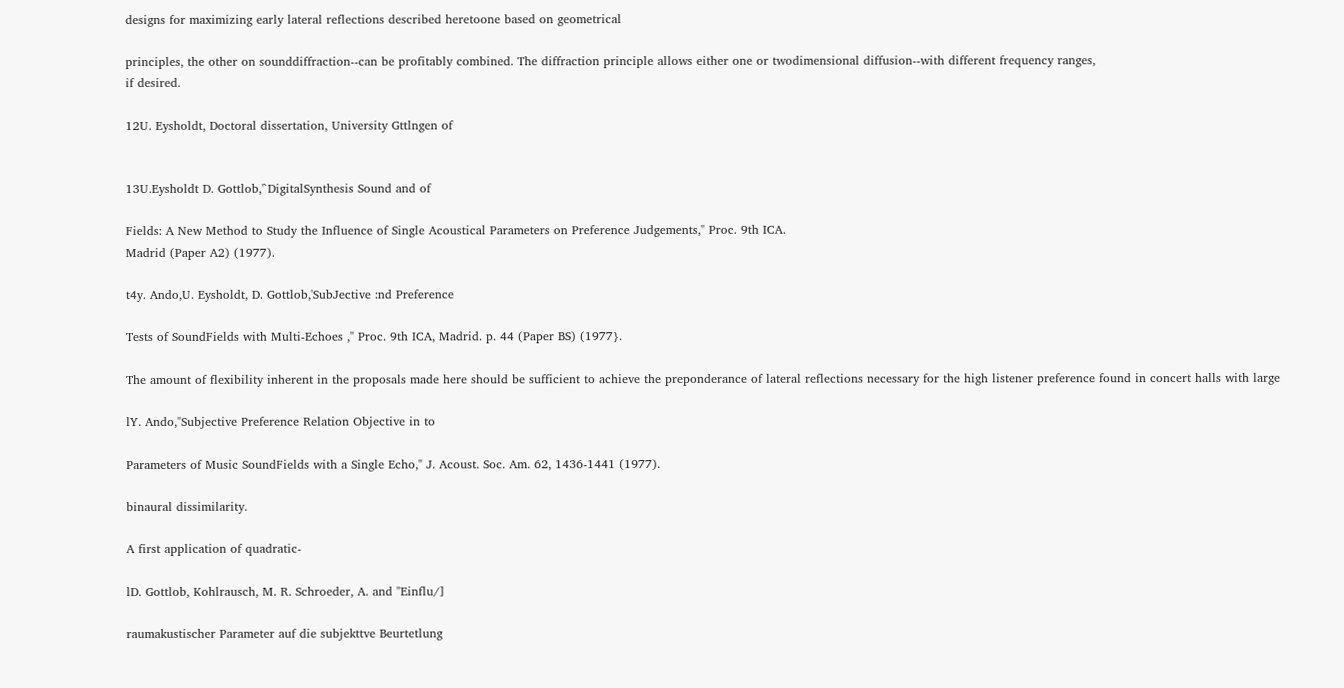designs for maximizing early lateral reflections described heretoone based on geometrical

principles, the other on sounddiffraction--can be profitably combined. The diffraction principle allows either one or twodimensional diffusion--with different frequency ranges,
if desired.

12U. Eysholdt, Doctoral dissertation, University Gttlngen of


13U.Eysholdt D. Gottlob,'`DigitalSynthesis Sound and of

Fields: A New Method to Study the Influence of Single Acoustical Parameters on Preference Judgements," Proc. 9th ICA.
Madrid (Paper A2) (1977).

t4y. Ando,U. Eysholdt, D. Gottlob,'SubJective :nd Preference

Tests of SoundFields with Multi-Echoes ," Proc. 9th ICA, Madrid. p. 44 (Paper BS) (1977}.

The amount of flexibility inherent in the proposals made here should be sufficient to achieve the preponderance of lateral reflections necessary for the high listener preference found in concert halls with large

lY. Ando,"Subjective Preference Relation Objective in to

Parameters of Music SoundFields with a Single Echo," J. Acoust. Soc. Am. 62, 1436-1441 (1977).

binaural dissimilarity.

A first application of quadratic-

lD. Gottlob, Kohlrausch, M. R. Schroeder, A. and "Einflu/]

raumakustischer Parameter auf die subjekttve Beurtetlung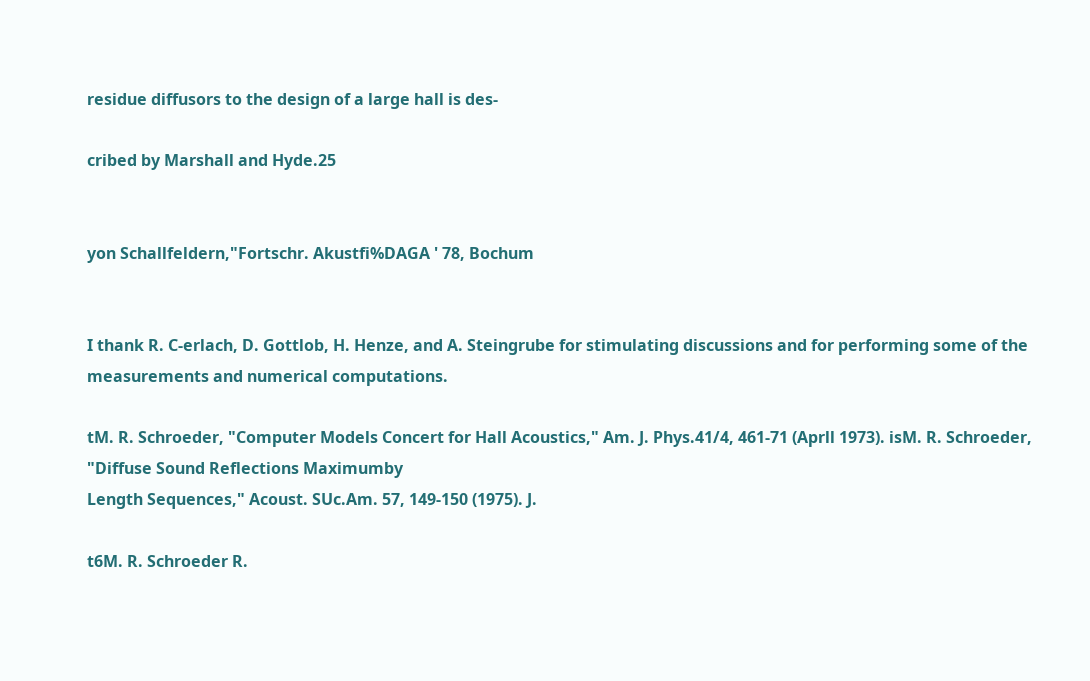residue diffusors to the design of a large hall is des-

cribed by Marshall and Hyde.25


yon Schallfeldern,"Fortschr. Akustfi%DAGA ' 78, Bochum


I thank R. C-erlach, D. Gottlob, H. Henze, and A. Steingrube for stimulating discussions and for performing some of the measurements and numerical computations.

tM. R. Schroeder, "Computer Models Concert for Hall Acoustics," Am. J. Phys.41/4, 461-71 (Aprll 1973). isM. R. Schroeder, "Diffuse Sound Reflections Maximumby
Length Sequences," Acoust. SUc.Am. 57, 149-150 (1975). J.

t6M. R. Schroeder R.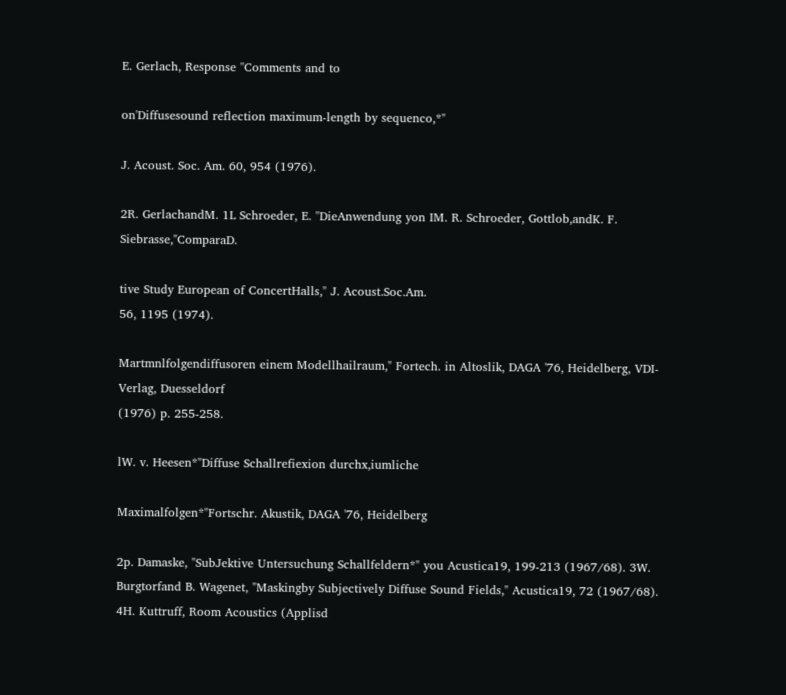E. Gerlach, Response ''Comments and to

on'Diffusesound reflection maximum-length by sequenco,*"

J. Acoust. Soc. Am. 60, 954 (1976).

2R. GerlachandM. 1L Schroeder, E. ''DieAnwendung yon IM. R. Schroeder, Gottlob,andK. F. Siebrasse,"ComparaD.

tive Study European of ConcertHalls," J. Acoust.Soc.Am.
56, 1195 (1974).

Martmnlfolgendiffusoren einem Modellhailraum," Fortech. in Altoslik, DAGA '76, Heidelberg, VDI-Verlag, Duesseldorf
(1976) p. 255-258.

lW. v. Heesen*"Diffuse Schallrefiexion durchx,iumliche

Maximalfolgen*"Fortschr. Akustik, DAGA '76, Heidelberg

2p. Damaske, "SubJektive Untersuchung Schallfeldern*" you Acustica19, 199-213 (1967/68). 3W. Burgtorfand B. Wagenet, "Maskingby Subjectively Diffuse Sound Fields," Acustica19, 72 (1967/68). 4H. Kuttruff, Room Acoustics (Applisd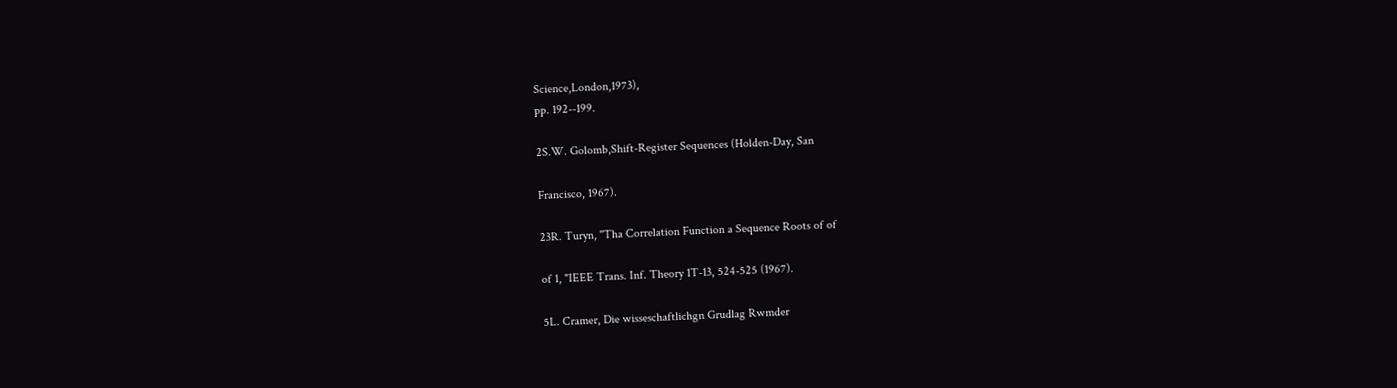Science,London,1973),
pp. 192--199.

2S.W. Golomb,Shift-Register Sequences (Holden-Day, San

Francisco, 1967).

23R. Turyn, ''Tha Correlation Function a Sequence Roots of of

of 1, "IEEE Trans. Inf. Theory 1T-13, 524-525 (1967).

5L. Cramer, Die wisseschaftlichgn Grudlag Rwmder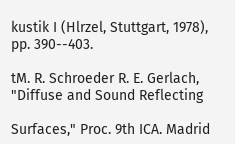kustik I (Hlrzel, Stuttgart, 1978), pp. 390--403.

tM. R. Schroeder R. E. Gerlach, "Diffuse and Sound Reflecting

Surfaces," Proc. 9th ICA. Madrid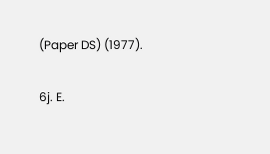(Paper DS) (1977).

6j. E.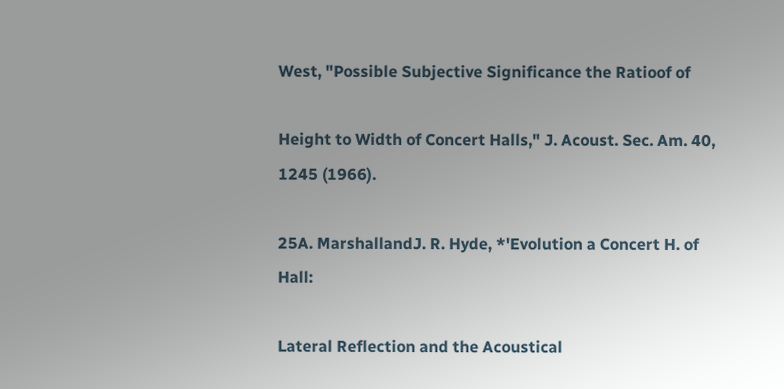West, "Possible Subjective Significance the Ratioof of

Height to Width of Concert Halls," J. Acoust. Sec. Am. 40,
1245 (1966).

25A. MarshallandJ. R. Hyde, *'Evolution a Concert H. of Hall:

Lateral Reflection and the Acoustical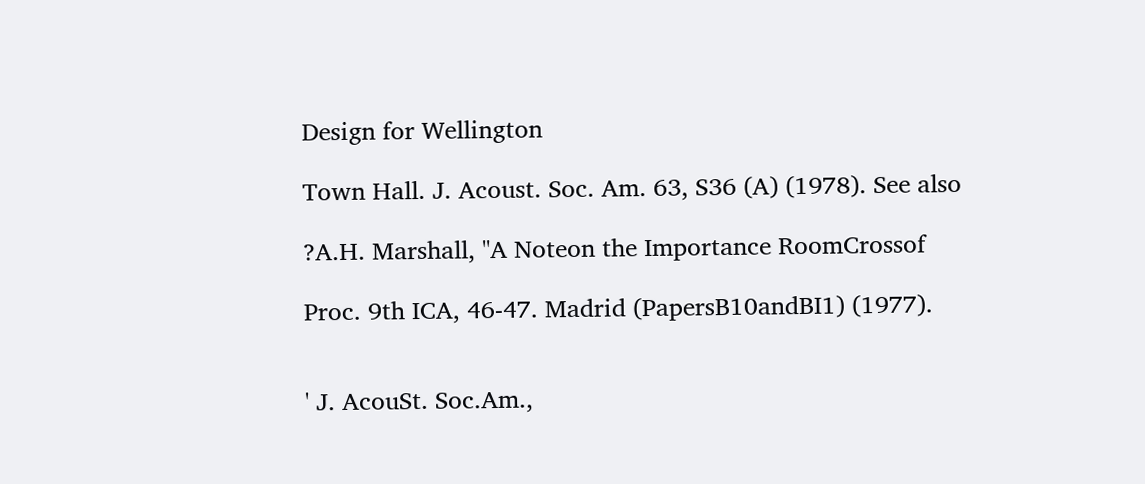Design for Wellington

Town Hall. J. Acoust. Soc. Am. 63, S36 (A) (1978). See also

?A.H. Marshall, "A Noteon the Importance RoomCrossof

Proc. 9th ICA, 46-47. Madrid (PapersB10andBI1) (1977).


' J. AcouSt. Soc.Am.,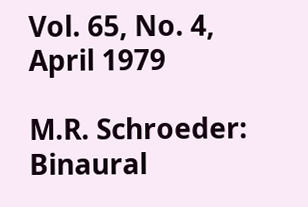Vol. 65, No. 4, April 1979

M.R. Schroeder: Binaural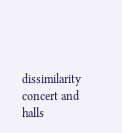dissimilarity concert and halls